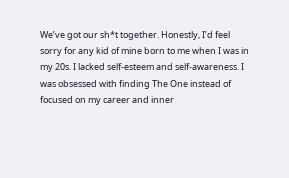We’ve got our sh*t together. Honestly, I’d feel sorry for any kid of mine born to me when I was in my 20s. I lacked self-esteem and self-awareness. I was obsessed with finding The One instead of focused on my career and inner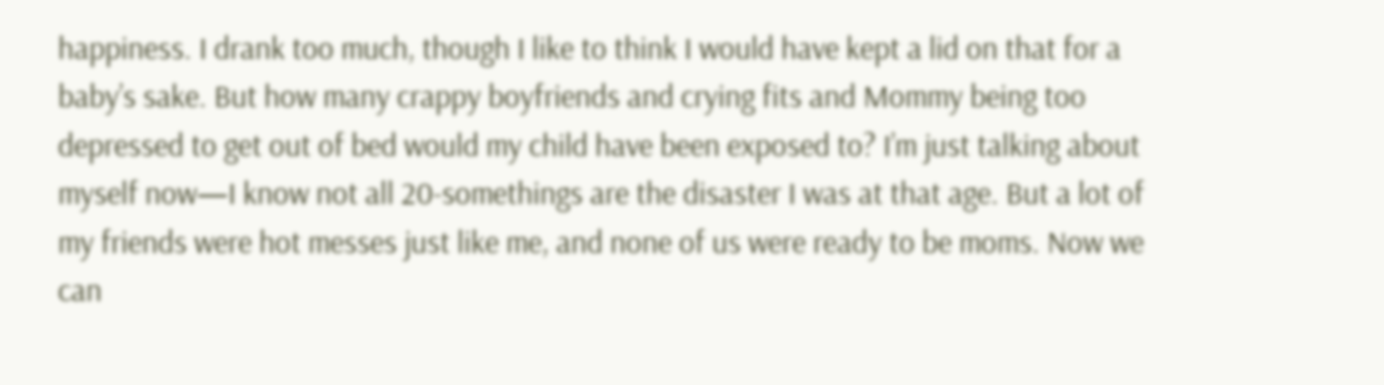happiness. I drank too much, though I like to think I would have kept a lid on that for a baby’s sake. But how many crappy boyfriends and crying fits and Mommy being too depressed to get out of bed would my child have been exposed to? I’m just talking about myself now—I know not all 20-somethings are the disaster I was at that age. But a lot of my friends were hot messes just like me, and none of us were ready to be moms. Now we can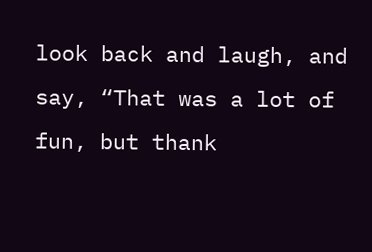look back and laugh, and say, “That was a lot of fun, but thank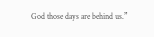God those days are behind us.”